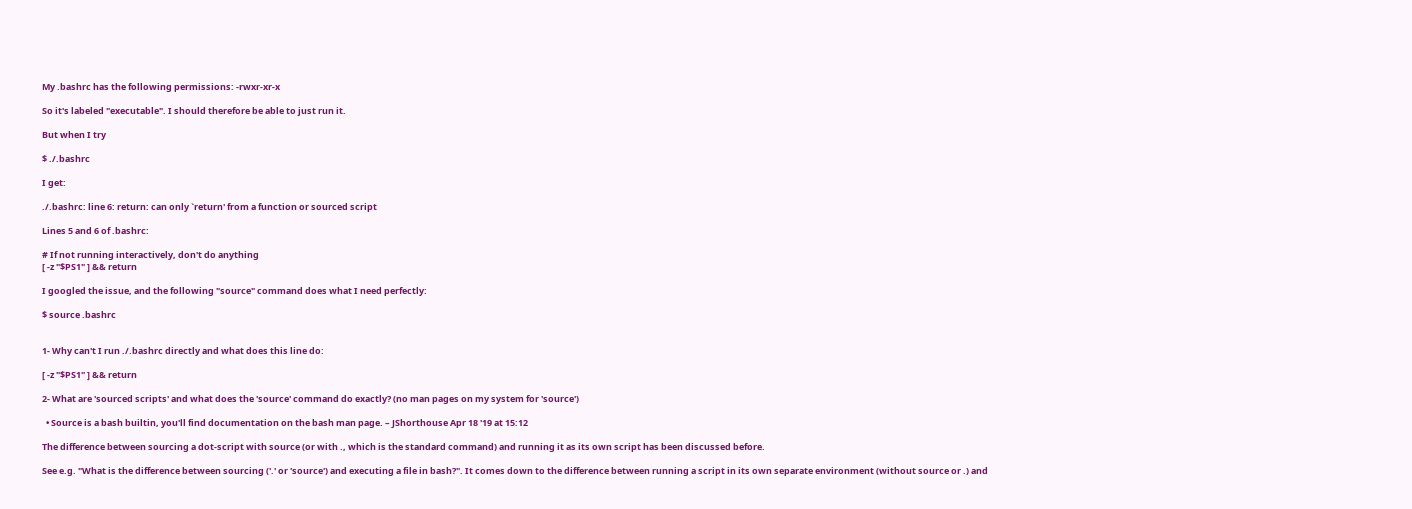My .bashrc has the following permissions: -rwxr-xr-x

So it's labeled "executable". I should therefore be able to just run it.

But when I try

$ ./.bashrc

I get:

./.bashrc: line 6: return: can only `return' from a function or sourced script

Lines 5 and 6 of .bashrc:

# If not running interactively, don't do anything
[ -z "$PS1" ] && return

I googled the issue, and the following "source" command does what I need perfectly:

$ source .bashrc


1- Why can't I run ./.bashrc directly and what does this line do:

[ -z "$PS1" ] && return

2- What are 'sourced scripts' and what does the 'source' command do exactly? (no man pages on my system for 'source')

  • Source is a bash builtin, you'll find documentation on the bash man page. – JShorthouse Apr 18 '19 at 15:12

The difference between sourcing a dot-script with source (or with ., which is the standard command) and running it as its own script has been discussed before.

See e.g. "What is the difference between sourcing ('.' or 'source') and executing a file in bash?". It comes down to the difference between running a script in its own separate environment (without source or .) and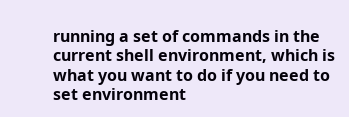running a set of commands in the current shell environment, which is what you want to do if you need to set environment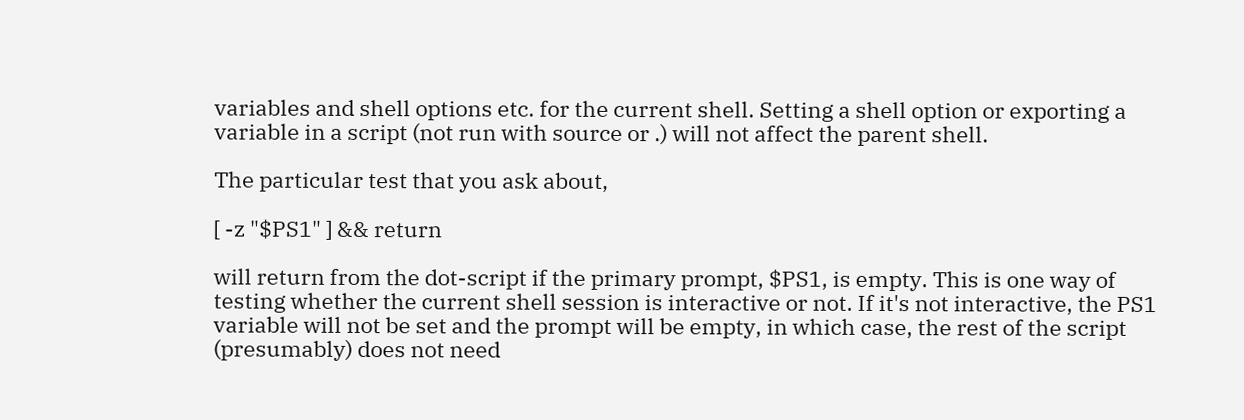variables and shell options etc. for the current shell. Setting a shell option or exporting a variable in a script (not run with source or .) will not affect the parent shell.

The particular test that you ask about,

[ -z "$PS1" ] && return

will return from the dot-script if the primary prompt, $PS1, is empty. This is one way of testing whether the current shell session is interactive or not. If it's not interactive, the PS1 variable will not be set and the prompt will be empty, in which case, the rest of the script (presumably) does not need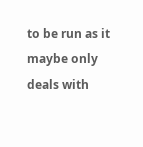to be run as it maybe only deals with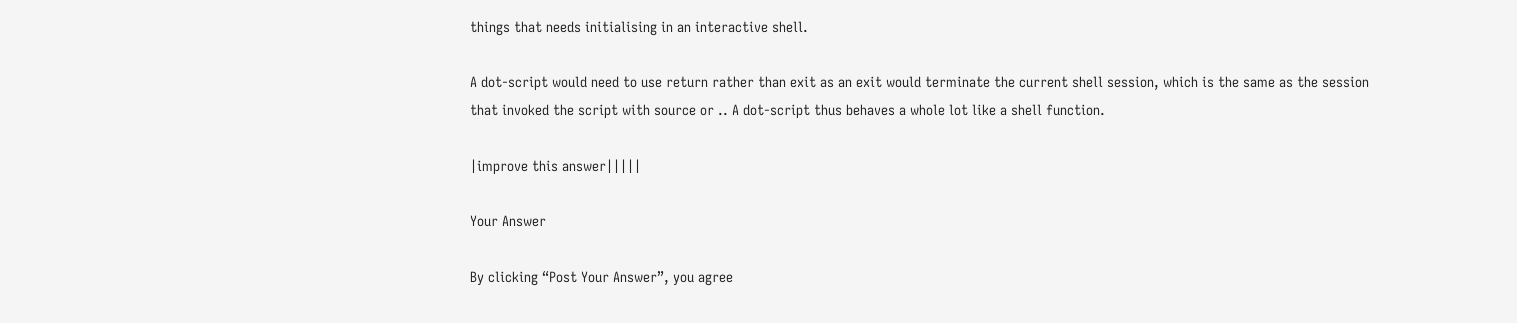things that needs initialising in an interactive shell.

A dot-script would need to use return rather than exit as an exit would terminate the current shell session, which is the same as the session that invoked the script with source or .. A dot-script thus behaves a whole lot like a shell function.

|improve this answer|||||

Your Answer

By clicking “Post Your Answer”, you agree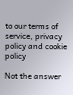to our terms of service, privacy policy and cookie policy

Not the answer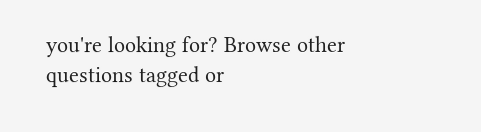you're looking for? Browse other questions tagged or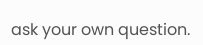ask your own question.